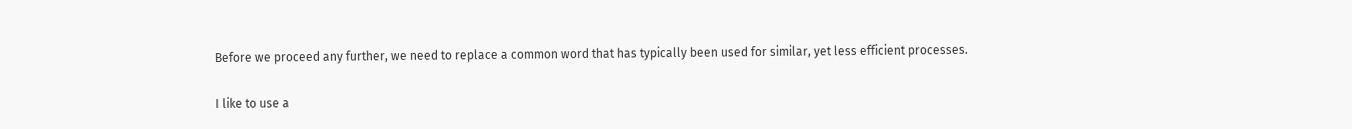Before we proceed any further, we need to replace a common word that has typically been used for similar, yet less efficient processes.

I like to use a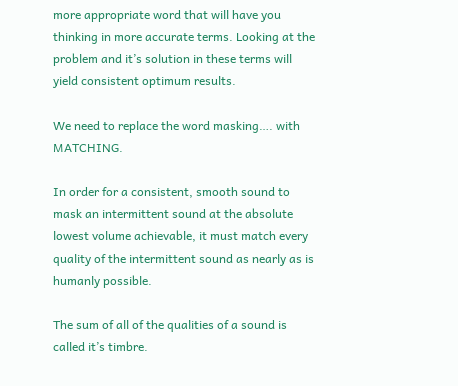more appropriate word that will have you thinking in more accurate terms. Looking at the problem and it’s solution in these terms will yield consistent optimum results.

We need to replace the word masking…. with MATCHING.

In order for a consistent, smooth sound to mask an intermittent sound at the absolute lowest volume achievable, it must match every quality of the intermittent sound as nearly as is humanly possible.

The sum of all of the qualities of a sound is called it’s timbre.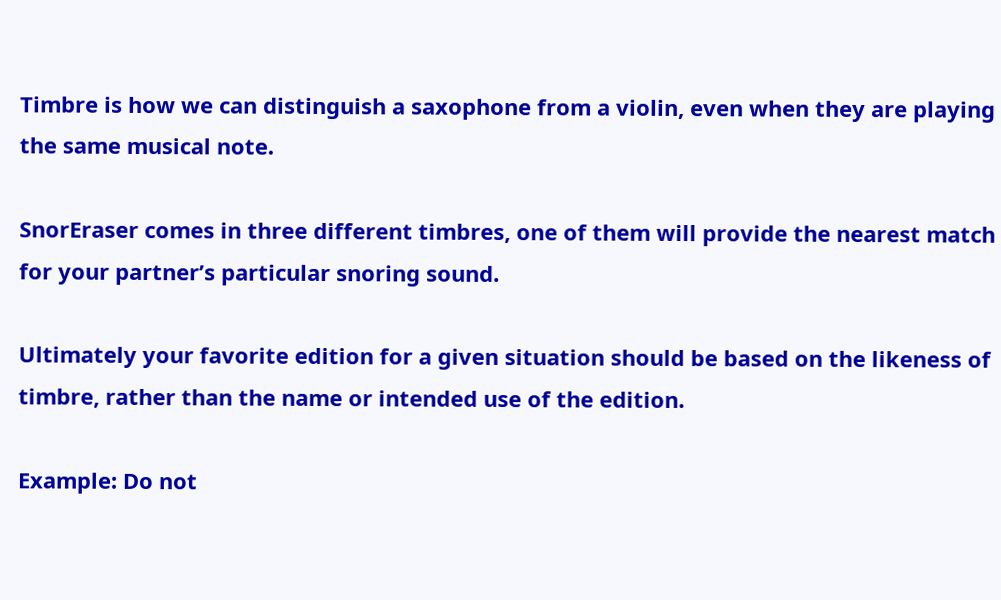Timbre is how we can distinguish a saxophone from a violin, even when they are playing the same musical note.

SnorEraser comes in three different timbres, one of them will provide the nearest match for your partner’s particular snoring sound.

Ultimately your favorite edition for a given situation should be based on the likeness of timbre, rather than the name or intended use of the edition.

Example: Do not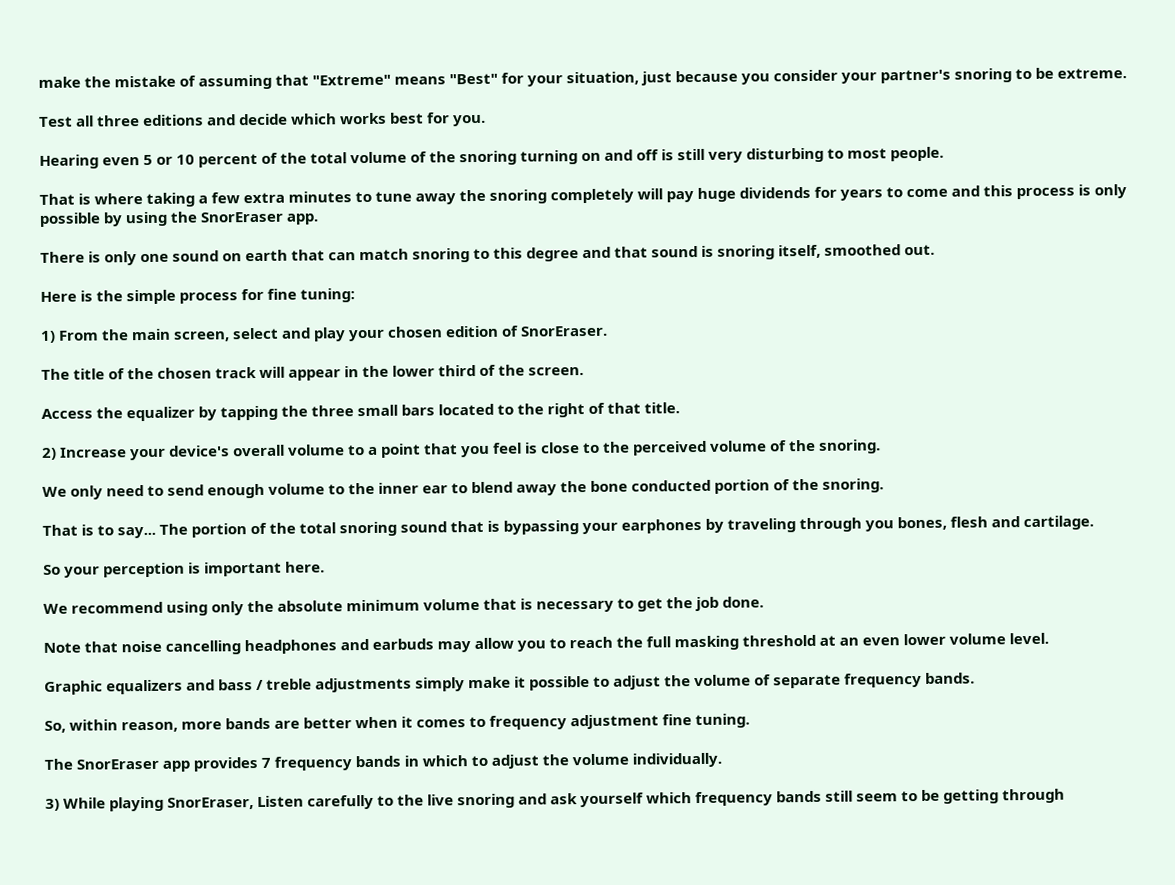make the mistake of assuming that "Extreme" means "Best" for your situation, just because you consider your partner's snoring to be extreme.

Test all three editions and decide which works best for you.

Hearing even 5 or 10 percent of the total volume of the snoring turning on and off is still very disturbing to most people.

That is where taking a few extra minutes to tune away the snoring completely will pay huge dividends for years to come and this process is only possible by using the SnorEraser app.

There is only one sound on earth that can match snoring to this degree and that sound is snoring itself, smoothed out.

Here is the simple process for fine tuning:

1) From the main screen, select and play your chosen edition of SnorEraser.

The title of the chosen track will appear in the lower third of the screen.

Access the equalizer by tapping the three small bars located to the right of that title.

2) Increase your device's overall volume to a point that you feel is close to the perceived volume of the snoring.

We only need to send enough volume to the inner ear to blend away the bone conducted portion of the snoring.

That is to say... The portion of the total snoring sound that is bypassing your earphones by traveling through you bones, flesh and cartilage.

So your perception is important here.

We recommend using only the absolute minimum volume that is necessary to get the job done.

Note that noise cancelling headphones and earbuds may allow you to reach the full masking threshold at an even lower volume level.

Graphic equalizers and bass / treble adjustments simply make it possible to adjust the volume of separate frequency bands.

So, within reason, more bands are better when it comes to frequency adjustment fine tuning.

The SnorEraser app provides 7 frequency bands in which to adjust the volume individually.

3) While playing SnorEraser, Listen carefully to the live snoring and ask yourself which frequency bands still seem to be getting through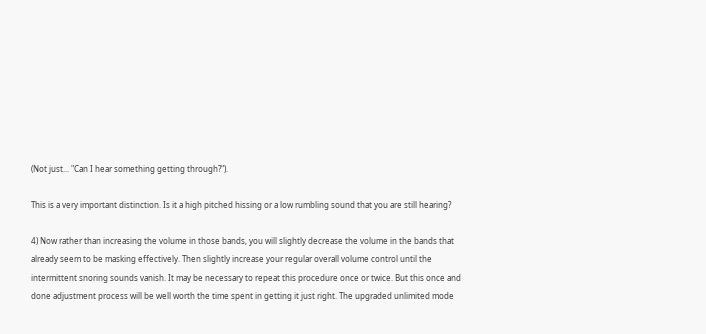(Not just... "Can I hear something getting through?").

This is a very important distinction. Is it a high pitched hissing or a low rumbling sound that you are still hearing?

4) Now rather than increasing the volume in those bands, you will slightly decrease the volume in the bands that already seem to be masking effectively. Then slightly increase your regular overall volume control until the intermittent snoring sounds vanish. It may be necessary to repeat this procedure once or twice. But this once and done adjustment process will be well worth the time spent in getting it just right. The upgraded unlimited mode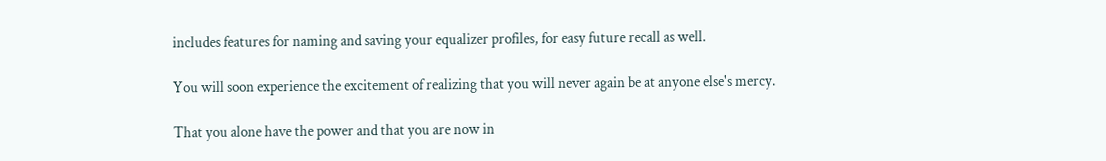includes features for naming and saving your equalizer profiles, for easy future recall as well.

You will soon experience the excitement of realizing that you will never again be at anyone else's mercy.

That you alone have the power and that you are now in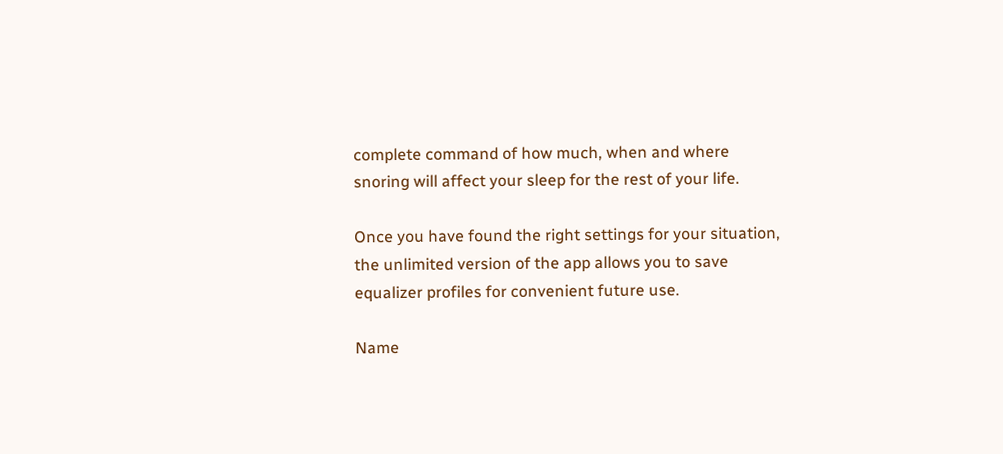complete command of how much, when and where snoring will affect your sleep for the rest of your life.

Once you have found the right settings for your situation, the unlimited version of the app allows you to save equalizer profiles for convenient future use.

Name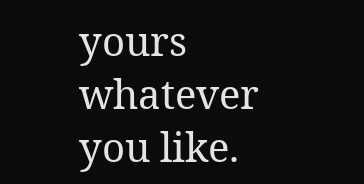yours whatever you like.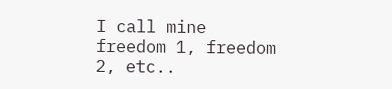I call mine freedom 1, freedom 2, etc..